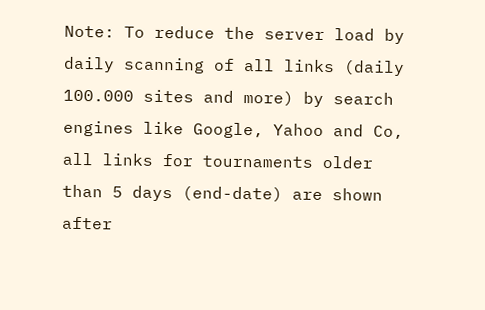Note: To reduce the server load by daily scanning of all links (daily 100.000 sites and more) by search engines like Google, Yahoo and Co, all links for tournaments older than 5 days (end-date) are shown after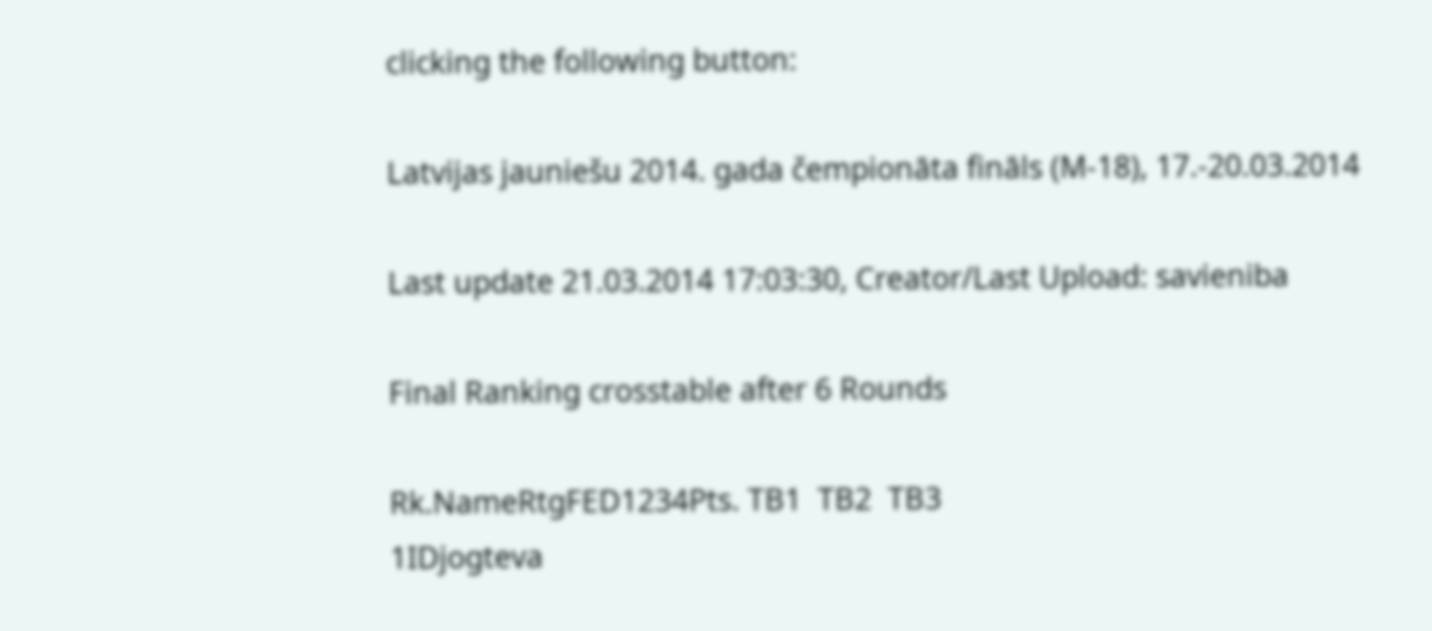clicking the following button:

Latvijas jauniešu 2014. gada čempionāta fināls (M-18), 17.-20.03.2014

Last update 21.03.2014 17:03:30, Creator/Last Upload: savieniba

Final Ranking crosstable after 6 Rounds

Rk.NameRtgFED1234Pts. TB1  TB2  TB3
1IDjogteva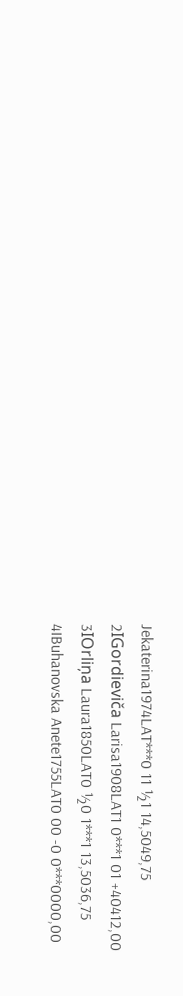Jekaterina1974LAT***0 11 ½1 14,5049,75
2IGordieviča Larisa1908LAT1 0***1 01 +40412,00
3IOrliņa Laura1850LAT0 ½0 1***1 13,5036,75
4IBuhanovska Anete1755LAT0 00 -0 0***0000,00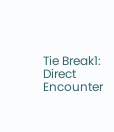Tie Break1: Direct Encounter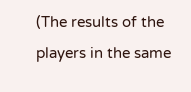(The results of the players in the same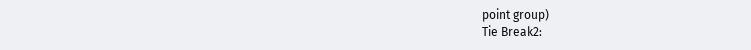point group)
Tie Break2: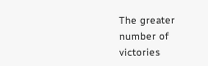The greater number of victories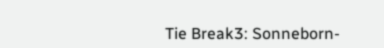Tie Break3: Sonneborn-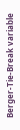Berger-Tie-Break variable